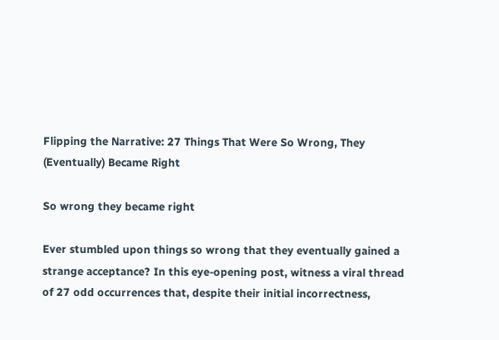Flipping the Narrative: 27 Things That Were So Wrong, They (Eventually) Became Right

So wrong they became right

Ever stumbled upon things so wrong that they eventually gained a strange acceptance? In this eye-opening post, witness a viral thread of 27 odd occurrences that, despite their initial incorrectness,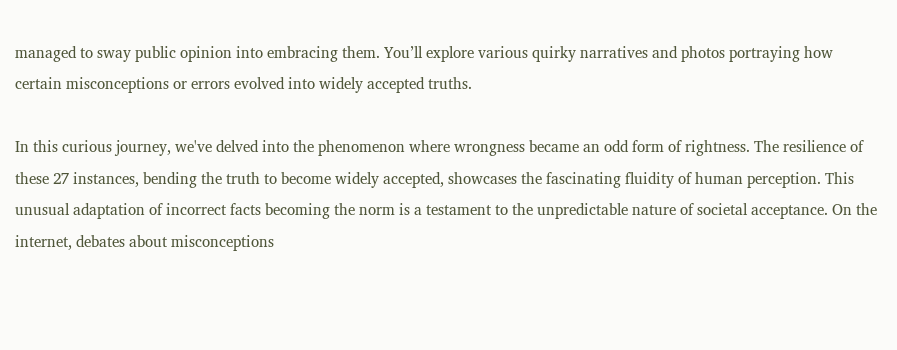managed to sway public opinion into embracing them. You’ll explore various quirky narratives and photos portraying how certain misconceptions or errors evolved into widely accepted truths.

In this curious journey, we've delved into the phenomenon where wrongness became an odd form of rightness. The resilience of these 27 instances, bending the truth to become widely accepted, showcases the fascinating fluidity of human perception. This unusual adaptation of incorrect facts becoming the norm is a testament to the unpredictable nature of societal acceptance. On the internet, debates about misconceptions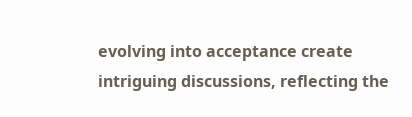evolving into acceptance create intriguing discussions, reflecting the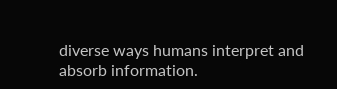diverse ways humans interpret and absorb information.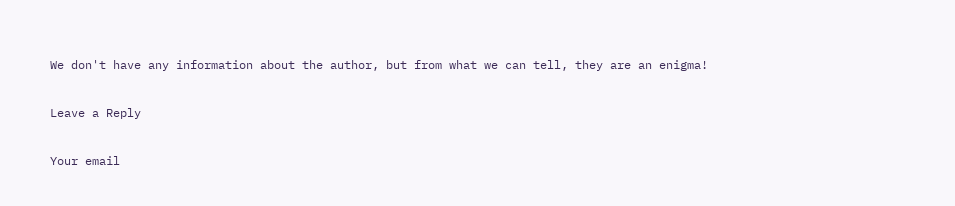We don't have any information about the author, but from what we can tell, they are an enigma!

Leave a Reply

Your email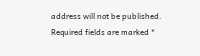address will not be published. Required fields are marked *